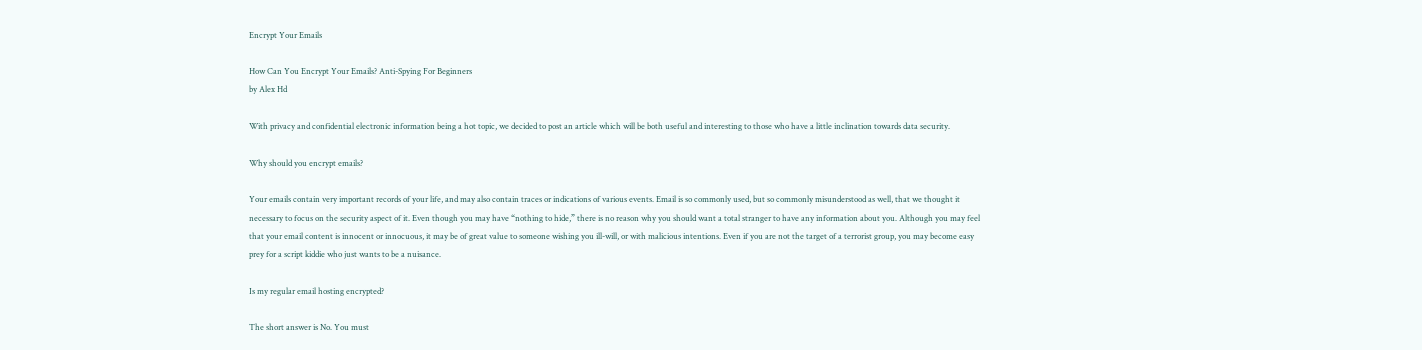Encrypt Your Emails

How Can You Encrypt Your Emails? Anti-Spying For Beginners
by Alex Hd

With privacy and confidential electronic information being a hot topic, we decided to post an article which will be both useful and interesting to those who have a little inclination towards data security.

Why should you encrypt emails?

Your emails contain very important records of your life, and may also contain traces or indications of various events. Email is so commonly used, but so commonly misunderstood as well, that we thought it necessary to focus on the security aspect of it. Even though you may have “nothing to hide,” there is no reason why you should want a total stranger to have any information about you. Although you may feel that your email content is innocent or innocuous, it may be of great value to someone wishing you ill-will, or with malicious intentions. Even if you are not the target of a terrorist group, you may become easy prey for a script kiddie who just wants to be a nuisance.

Is my regular email hosting encrypted?

The short answer is No. You must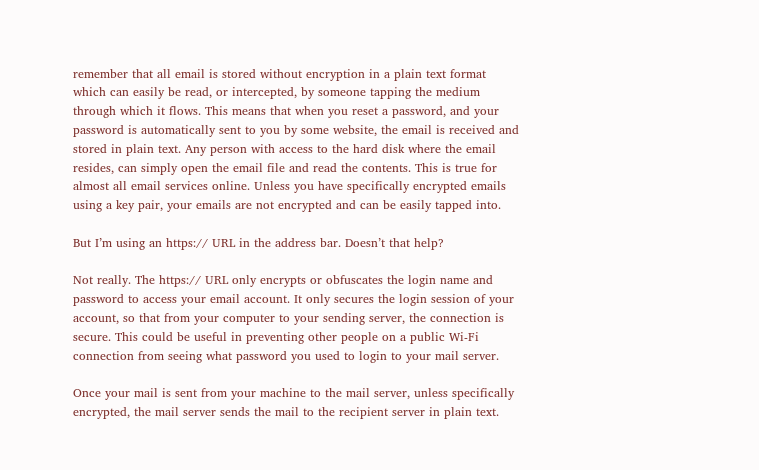remember that all email is stored without encryption in a plain text format which can easily be read, or intercepted, by someone tapping the medium through which it flows. This means that when you reset a password, and your password is automatically sent to you by some website, the email is received and stored in plain text. Any person with access to the hard disk where the email resides, can simply open the email file and read the contents. This is true for almost all email services online. Unless you have specifically encrypted emails using a key pair, your emails are not encrypted and can be easily tapped into.

But I’m using an https:// URL in the address bar. Doesn’t that help?

Not really. The https:// URL only encrypts or obfuscates the login name and password to access your email account. It only secures the login session of your account, so that from your computer to your sending server, the connection is secure. This could be useful in preventing other people on a public Wi-Fi connection from seeing what password you used to login to your mail server.

Once your mail is sent from your machine to the mail server, unless specifically encrypted, the mail server sends the mail to the recipient server in plain text.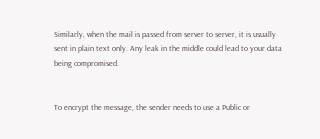Similarly, when the mail is passed from server to server, it is usually sent in plain text only. Any leak in the middle could lead to your data being compromised.


To encrypt the message, the sender needs to use a Public or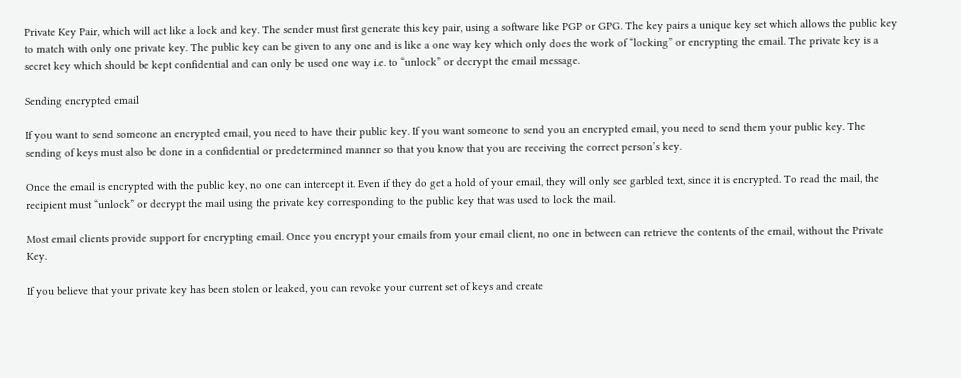Private Key Pair, which will act like a lock and key. The sender must first generate this key pair, using a software like PGP or GPG. The key pairs a unique key set which allows the public key to match with only one private key. The public key can be given to any one and is like a one way key which only does the work of “locking” or encrypting the email. The private key is a secret key which should be kept confidential and can only be used one way i.e. to “unlock” or decrypt the email message.

Sending encrypted email

If you want to send someone an encrypted email, you need to have their public key. If you want someone to send you an encrypted email, you need to send them your public key. The sending of keys must also be done in a confidential or predetermined manner so that you know that you are receiving the correct person’s key.

Once the email is encrypted with the public key, no one can intercept it. Even if they do get a hold of your email, they will only see garbled text, since it is encrypted. To read the mail, the recipient must “unlock” or decrypt the mail using the private key corresponding to the public key that was used to lock the mail.

Most email clients provide support for encrypting email. Once you encrypt your emails from your email client, no one in between can retrieve the contents of the email, without the Private Key.

If you believe that your private key has been stolen or leaked, you can revoke your current set of keys and create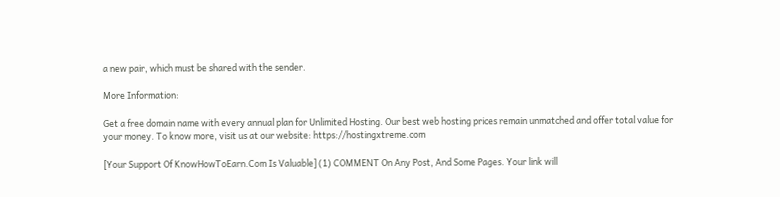a new pair, which must be shared with the sender.

More Information:

Get a free domain name with every annual plan for Unlimited Hosting. Our best web hosting prices remain unmatched and offer total value for your money. To know more, visit us at our website: https://hostingxtreme.com

[Your Support Of KnowHowToEarn.Com Is Valuable] (1) COMMENT On Any Post, And Some Pages. Your link will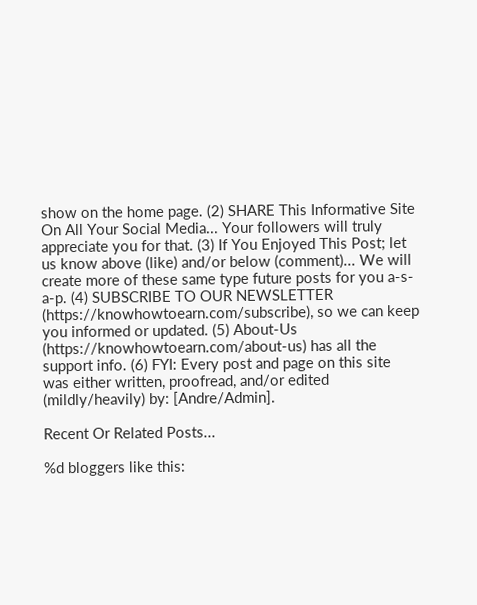show on the home page. (2) SHARE This Informative Site On All Your Social Media... Your followers will truly appreciate you for that. (3) If You Enjoyed This Post; let us know above (like) and/or below (comment)... We will create more of these same type future posts for you a-s-a-p. (4) SUBSCRIBE TO OUR NEWSLETTER (https://knowhowtoearn.com/subscribe), so we can keep you informed or updated. (5) About-Us (https://knowhowtoearn.com/about-us) has all the support info. (6) FYI: Every post and page on this site was either written, proofread, and/or edited (mildly/heavily) by: [Andre/Admin].

Recent Or Related Posts...

%d bloggers like this: